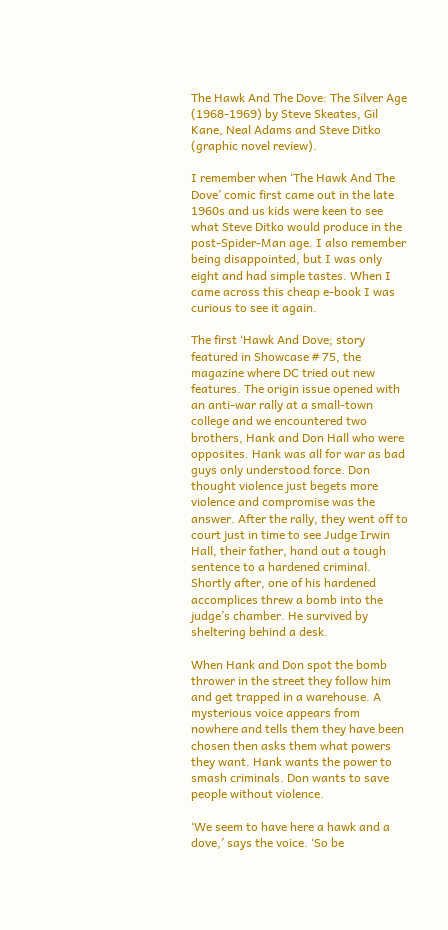The Hawk And The Dove: The Silver Age (1968-1969) by Steve Skeates, Gil Kane, Neal Adams and Steve Ditko (graphic novel review).

I remember when ‘The Hawk And The Dove’ comic first came out in the late 1960s and us kids were keen to see what Steve Ditko would produce in the post-Spider-Man age. I also remember being disappointed, but I was only eight and had simple tastes. When I came across this cheap e-book I was curious to see it again.

The first ‘Hawk And Dove; story featured in Showcase # 75, the magazine where DC tried out new features. The origin issue opened with an anti-war rally at a small-town college and we encountered two brothers, Hank and Don Hall who were opposites. Hank was all for war as bad guys only understood force. Don thought violence just begets more violence and compromise was the answer. After the rally, they went off to court just in time to see Judge Irwin Hall, their father, hand out a tough sentence to a hardened criminal. Shortly after, one of his hardened accomplices threw a bomb into the judge’s chamber. He survived by sheltering behind a desk.

When Hank and Don spot the bomb thrower in the street they follow him and get trapped in a warehouse. A mysterious voice appears from nowhere and tells them they have been chosen then asks them what powers they want. Hank wants the power to smash criminals. Don wants to save people without violence.

‘We seem to have here a hawk and a dove,’ says the voice. ‘So be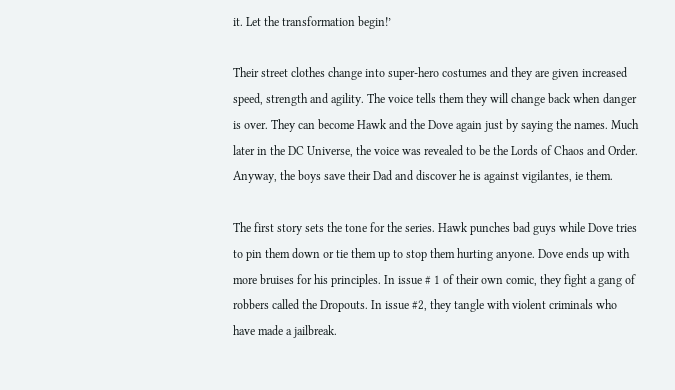it. Let the transformation begin!’

Their street clothes change into super-hero costumes and they are given increased speed, strength and agility. The voice tells them they will change back when danger is over. They can become Hawk and the Dove again just by saying the names. Much later in the DC Universe, the voice was revealed to be the Lords of Chaos and Order. Anyway, the boys save their Dad and discover he is against vigilantes, ie them.

The first story sets the tone for the series. Hawk punches bad guys while Dove tries to pin them down or tie them up to stop them hurting anyone. Dove ends up with more bruises for his principles. In issue # 1 of their own comic, they fight a gang of robbers called the Dropouts. In issue #2, they tangle with violent criminals who have made a jailbreak.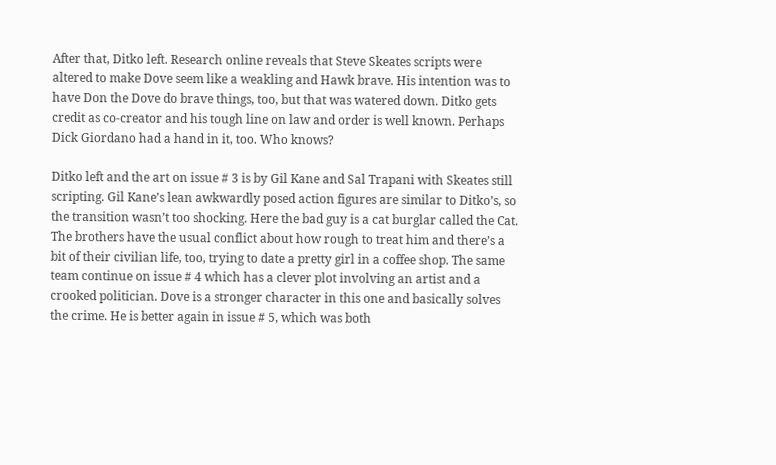After that, Ditko left. Research online reveals that Steve Skeates scripts were altered to make Dove seem like a weakling and Hawk brave. His intention was to have Don the Dove do brave things, too, but that was watered down. Ditko gets credit as co-creator and his tough line on law and order is well known. Perhaps Dick Giordano had a hand in it, too. Who knows?

Ditko left and the art on issue # 3 is by Gil Kane and Sal Trapani with Skeates still scripting. Gil Kane’s lean awkwardly posed action figures are similar to Ditko’s, so the transition wasn’t too shocking. Here the bad guy is a cat burglar called the Cat. The brothers have the usual conflict about how rough to treat him and there’s a bit of their civilian life, too, trying to date a pretty girl in a coffee shop. The same team continue on issue # 4 which has a clever plot involving an artist and a crooked politician. Dove is a stronger character in this one and basically solves the crime. He is better again in issue # 5, which was both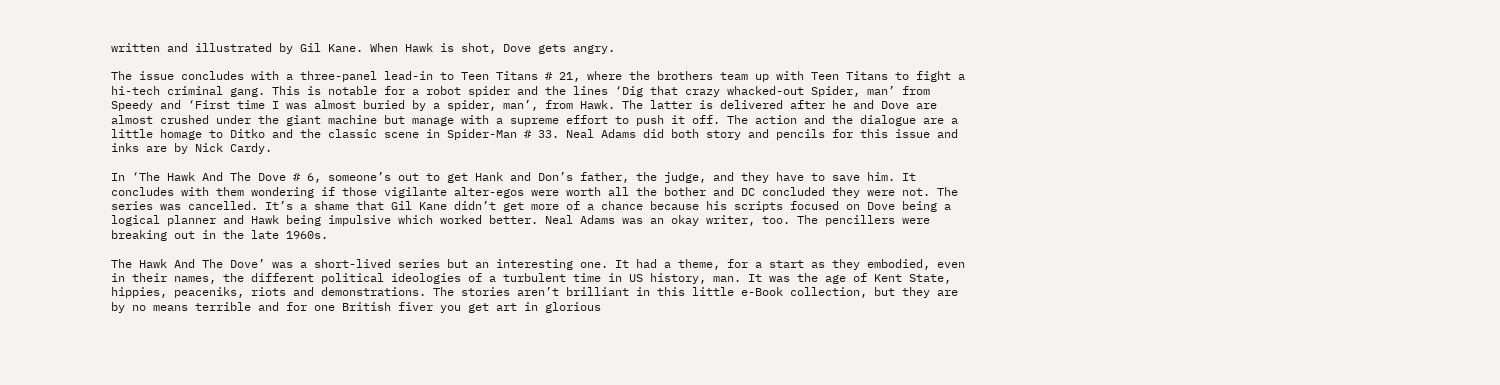written and illustrated by Gil Kane. When Hawk is shot, Dove gets angry.

The issue concludes with a three-panel lead-in to Teen Titans # 21, where the brothers team up with Teen Titans to fight a hi-tech criminal gang. This is notable for a robot spider and the lines ‘Dig that crazy whacked-out Spider, man’ from Speedy and ‘First time I was almost buried by a spider, man’, from Hawk. The latter is delivered after he and Dove are almost crushed under the giant machine but manage with a supreme effort to push it off. The action and the dialogue are a little homage to Ditko and the classic scene in Spider-Man # 33. Neal Adams did both story and pencils for this issue and inks are by Nick Cardy.

In ‘The Hawk And The Dove # 6, someone’s out to get Hank and Don’s father, the judge, and they have to save him. It concludes with them wondering if those vigilante alter-egos were worth all the bother and DC concluded they were not. The series was cancelled. It’s a shame that Gil Kane didn’t get more of a chance because his scripts focused on Dove being a logical planner and Hawk being impulsive which worked better. Neal Adams was an okay writer, too. The pencillers were breaking out in the late 1960s.

The Hawk And The Dove’ was a short-lived series but an interesting one. It had a theme, for a start as they embodied, even in their names, the different political ideologies of a turbulent time in US history, man. It was the age of Kent State, hippies, peaceniks, riots and demonstrations. The stories aren’t brilliant in this little e-Book collection, but they are by no means terrible and for one British fiver you get art in glorious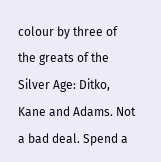colour by three of the greats of the Silver Age: Ditko, Kane and Adams. Not a bad deal. Spend a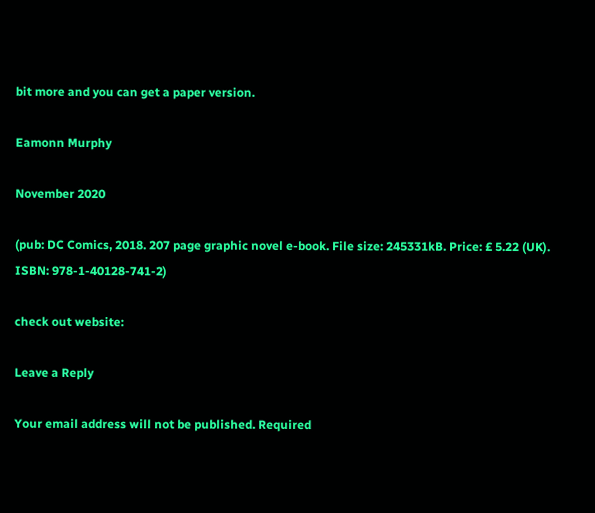bit more and you can get a paper version.

Eamonn Murphy

November 2020

(pub: DC Comics, 2018. 207 page graphic novel e-book. File size: 245331kB. Price: £ 5.22 (UK). ISBN: 978-1-40128-741-2)

check out website:

Leave a Reply

Your email address will not be published. Required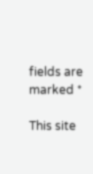fields are marked *

This site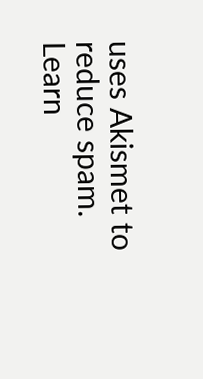uses Akismet to reduce spam. Learn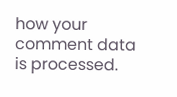how your comment data is processed.